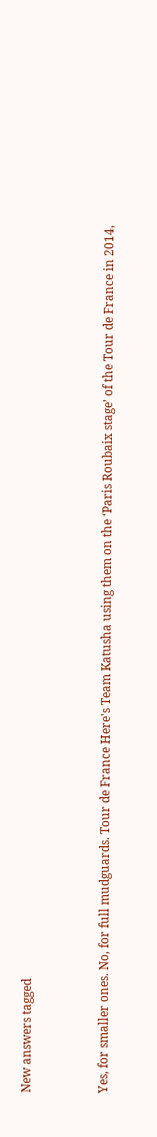New answers tagged


Yes, for smaller ones. No, for full mudguards. Tour de France Here's Team Katusha using them on the ‘Paris Roubaix stage’ of the Tour de France in 2014,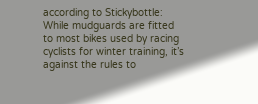according to Stickybottle: While mudguards are fitted to most bikes used by racing cyclists for winter training, it’s against the rules to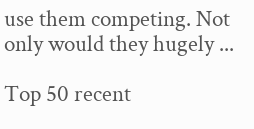use them competing. Not only would they hugely ...

Top 50 recent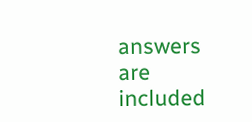answers are included